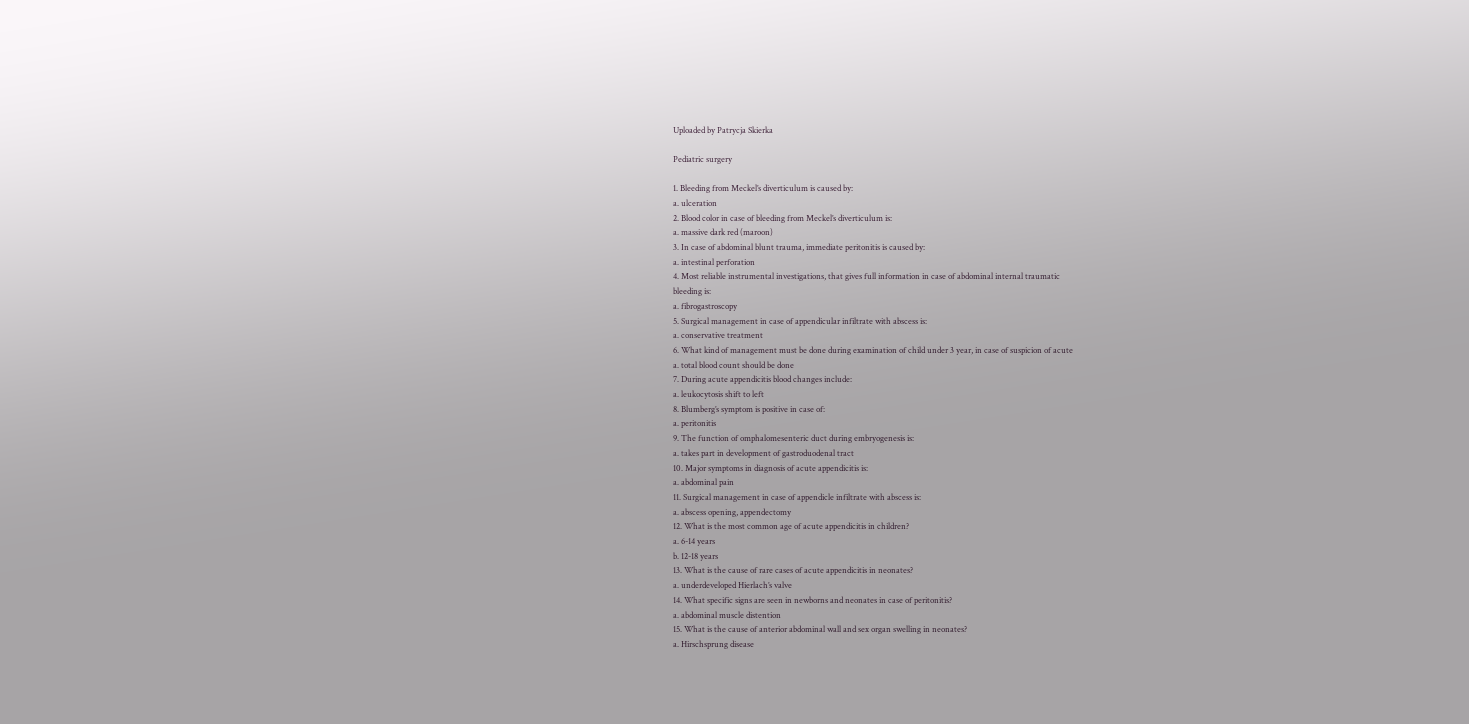Uploaded by Patrycja Skierka

Pediatric surgery

1. Bleeding from Meckel’s diverticulum is caused by:
a. ulceration
2. Blood color in case of bleeding from Meckel’s diverticulum is:
a. massive dark red (maroon)
3. In case of abdominal blunt trauma, immediate peritonitis is caused by:
a. intestinal perforation
4. Most reliable instrumental investigations, that gives full information in case of abdominal internal traumatic
bleeding is:
a. fibrogastroscopy
5. Surgical management in case of appendicular infiltrate with abscess is:
a. conservative treatment
6. What kind of management must be done during examination of child under 3 year, in case of suspicion of acute
a. total blood count should be done
7. During acute appendicitis blood changes include:
a. leukocytosis shift to left
8. Blumberg’s symptom is positive in case of:
a. peritonitis
9. The function of omphalomesenteric duct during embryogenesis is:
a. takes part in development of gastroduodenal tract
10. Major symptoms in diagnosis of acute appendicitis is:
a. abdominal pain
11. Surgical management in case of appendicle infiltrate with abscess is:
a. abscess opening, appendectomy
12. What is the most common age of acute appendicitis in children?
a. 6-14 years
b. 12-18 years
13. What is the cause of rare cases of acute appendicitis in neonates?
a. underdeveloped Hierlach’s valve
14. What specific signs are seen in newborns and neonates in case of peritonitis?
a. abdominal muscle distention
15. What is the cause of anterior abdominal wall and sex organ swelling in neonates?
a. Hirschsprung disease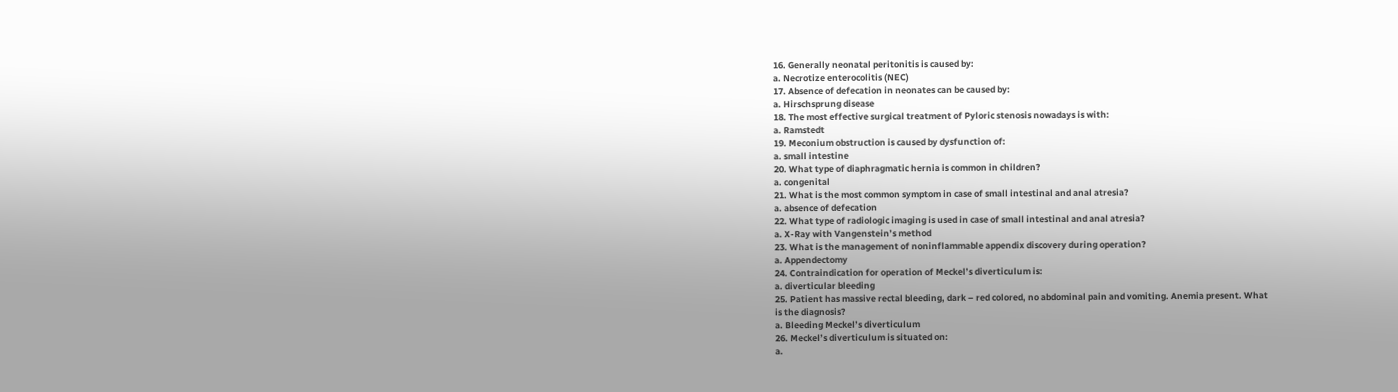16. Generally neonatal peritonitis is caused by:
a. Necrotize enterocolitis (NEC)
17. Absence of defecation in neonates can be caused by:
a. Hirschsprung disease
18. The most effective surgical treatment of Pyloric stenosis nowadays is with:
a. Ramstedt
19. Meconium obstruction is caused by dysfunction of:
a. small intestine
20. What type of diaphragmatic hernia is common in children?
a. congenital
21. What is the most common symptom in case of small intestinal and anal atresia?
a. absence of defecation
22. What type of radiologic imaging is used in case of small intestinal and anal atresia?
a. X-Ray with Vangenstein’s method
23. What is the management of noninflammable appendix discovery during operation?
a. Appendectomy
24. Contraindication for operation of Meckel’s diverticulum is:
a. diverticular bleeding
25. Patient has massive rectal bleeding, dark – red colored, no abdominal pain and vomiting. Anemia present. What
is the diagnosis?
a. Bleeding Meckel’s diverticulum
26. Meckel’s diverticulum is situated on:
a.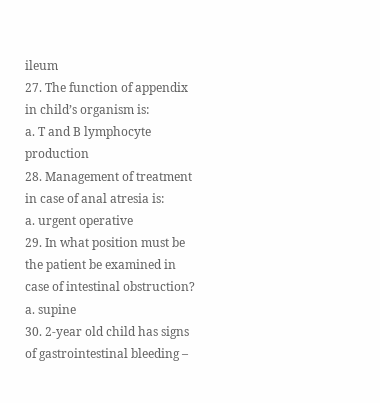ileum
27. The function of appendix in child’s organism is:
a. T and B lymphocyte production
28. Management of treatment in case of anal atresia is:
a. urgent operative
29. In what position must be the patient be examined in case of intestinal obstruction?
a. supine
30. 2-year old child has signs of gastrointestinal bleeding –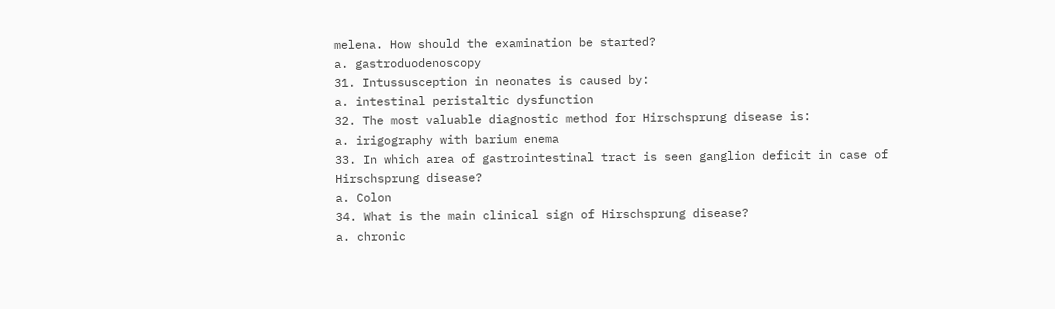melena. How should the examination be started?
a. gastroduodenoscopy
31. Intussusception in neonates is caused by:
a. intestinal peristaltic dysfunction
32. The most valuable diagnostic method for Hirschsprung disease is:
a. irigography with barium enema
33. In which area of gastrointestinal tract is seen ganglion deficit in case of Hirschsprung disease?
a. Colon
34. What is the main clinical sign of Hirschsprung disease?
a. chronic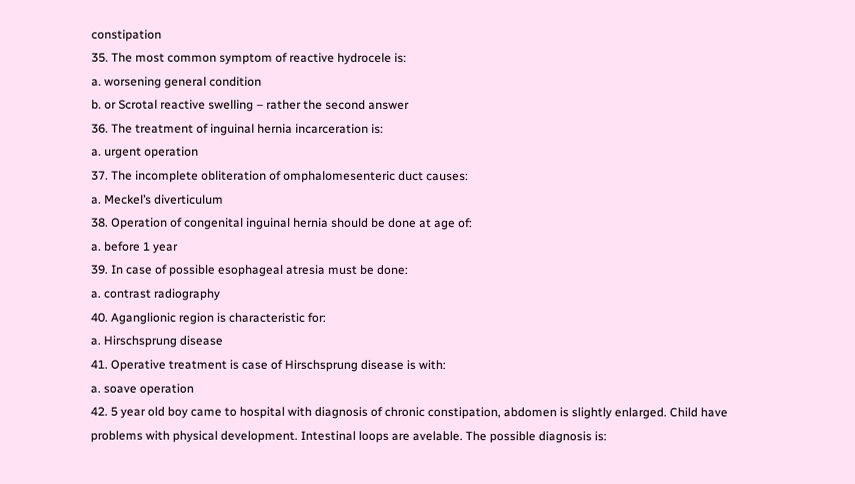constipation
35. The most common symptom of reactive hydrocele is:
a. worsening general condition
b. or Scrotal reactive swelling – rather the second answer
36. The treatment of inguinal hernia incarceration is:
a. urgent operation
37. The incomplete obliteration of omphalomesenteric duct causes:
a. Meckel’s diverticulum
38. Operation of congenital inguinal hernia should be done at age of:
a. before 1 year
39. In case of possible esophageal atresia must be done:
a. contrast radiography
40. Aganglionic region is characteristic for:
a. Hirschsprung disease
41. Operative treatment is case of Hirschsprung disease is with:
a. soave operation
42. 5 year old boy came to hospital with diagnosis of chronic constipation, abdomen is slightly enlarged. Child have
problems with physical development. Intestinal loops are avelable. The possible diagnosis is: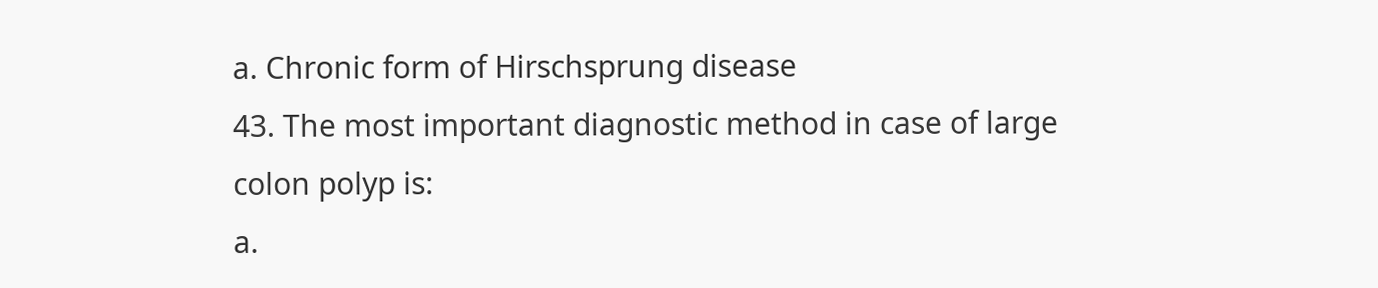a. Chronic form of Hirschsprung disease
43. The most important diagnostic method in case of large colon polyp is:
a.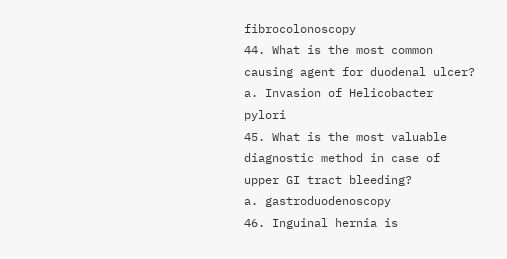fibrocolonoscopy
44. What is the most common causing agent for duodenal ulcer?
a. Invasion of Helicobacter pylori
45. What is the most valuable diagnostic method in case of upper GI tract bleeding?
a. gastroduodenoscopy
46. Inguinal hernia is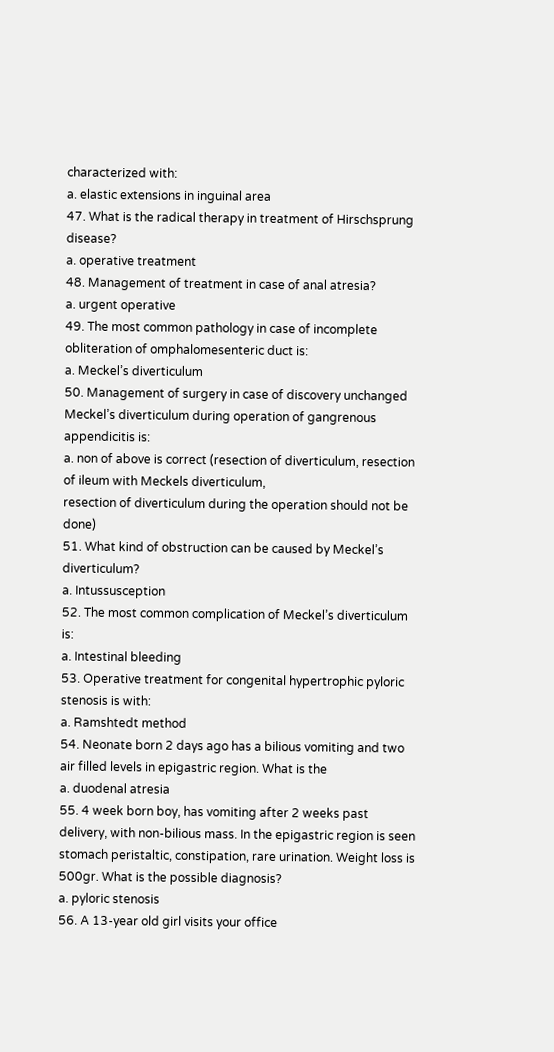characterized with:
a. elastic extensions in inguinal area
47. What is the radical therapy in treatment of Hirschsprung disease?
a. operative treatment
48. Management of treatment in case of anal atresia?
a. urgent operative
49. The most common pathology in case of incomplete obliteration of omphalomesenteric duct is:
a. Meckel’s diverticulum
50. Management of surgery in case of discovery unchanged Meckel’s diverticulum during operation of gangrenous
appendicitis is:
a. non of above is correct (resection of diverticulum, resection of ileum with Meckels diverticulum,
resection of diverticulum during the operation should not be done)
51. What kind of obstruction can be caused by Meckel’s diverticulum?
a. Intussusception
52. The most common complication of Meckel’s diverticulum is:
a. Intestinal bleeding
53. Operative treatment for congenital hypertrophic pyloric stenosis is with:
a. Ramshtedt method
54. Neonate born 2 days ago has a bilious vomiting and two air filled levels in epigastric region. What is the
a. duodenal atresia
55. 4 week born boy, has vomiting after 2 weeks past delivery, with non-bilious mass. In the epigastric region is seen
stomach peristaltic, constipation, rare urination. Weight loss is 500gr. What is the possible diagnosis?
a. pyloric stenosis
56. A 13-year old girl visits your office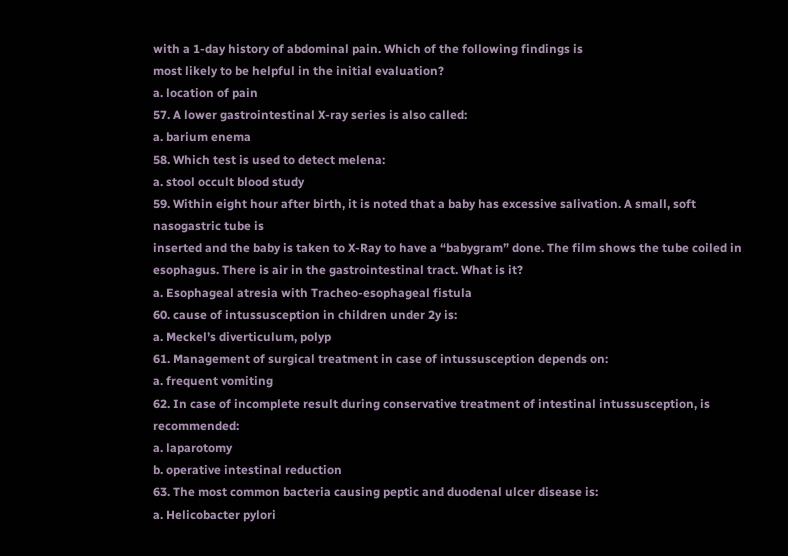with a 1-day history of abdominal pain. Which of the following findings is
most likely to be helpful in the initial evaluation?
a. location of pain
57. A lower gastrointestinal X-ray series is also called:
a. barium enema
58. Which test is used to detect melena:
a. stool occult blood study
59. Within eight hour after birth, it is noted that a baby has excessive salivation. A small, soft nasogastric tube is
inserted and the baby is taken to X-Ray to have a “babygram” done. The film shows the tube coiled in
esophagus. There is air in the gastrointestinal tract. What is it?
a. Esophageal atresia with Tracheo-esophageal fistula
60. cause of intussusception in children under 2y is:
a. Meckel’s diverticulum, polyp
61. Management of surgical treatment in case of intussusception depends on:
a. frequent vomiting
62. In case of incomplete result during conservative treatment of intestinal intussusception, is recommended:
a. laparotomy
b. operative intestinal reduction
63. The most common bacteria causing peptic and duodenal ulcer disease is:
a. Helicobacter pylori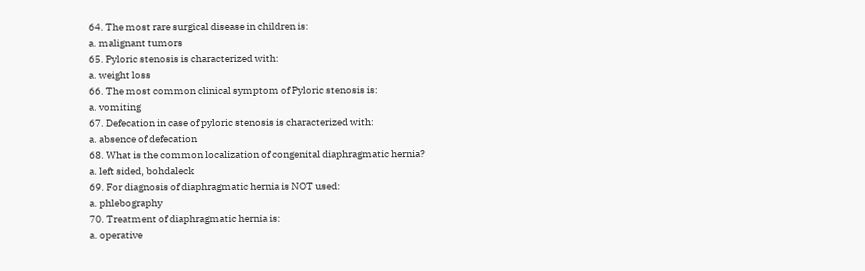64. The most rare surgical disease in children is:
a. malignant tumors
65. Pyloric stenosis is characterized with:
a. weight loss
66. The most common clinical symptom of Pyloric stenosis is:
a. vomiting
67. Defecation in case of pyloric stenosis is characterized with:
a. absence of defecation
68. What is the common localization of congenital diaphragmatic hernia?
a. left sided, bohdaleck
69. For diagnosis of diaphragmatic hernia is NOT used:
a. phlebography
70. Treatment of diaphragmatic hernia is:
a. operative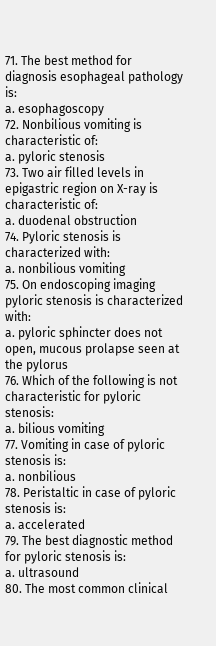71. The best method for diagnosis esophageal pathology is:
a. esophagoscopy
72. Nonbilious vomiting is characteristic of:
a. pyloric stenosis
73. Two air filled levels in epigastric region on X-ray is characteristic of:
a. duodenal obstruction
74. Pyloric stenosis is characterized with:
a. nonbilious vomiting
75. On endoscoping imaging pyloric stenosis is characterized with:
a. pyloric sphincter does not open, mucous prolapse seen at the pylorus
76. Which of the following is not characteristic for pyloric stenosis:
a. bilious vomiting
77. Vomiting in case of pyloric stenosis is:
a. nonbilious
78. Peristaltic in case of pyloric stenosis is:
a. accelerated
79. The best diagnostic method for pyloric stenosis is:
a. ultrasound
80. The most common clinical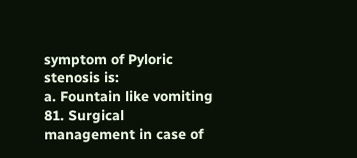symptom of Pyloric stenosis is:
a. Fountain like vomiting
81. Surgical management in case of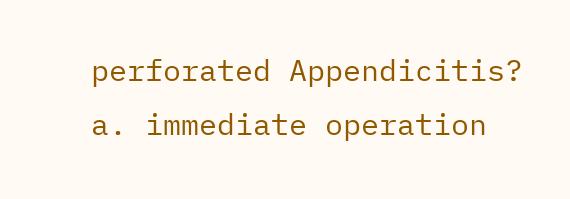perforated Appendicitis?
a. immediate operation